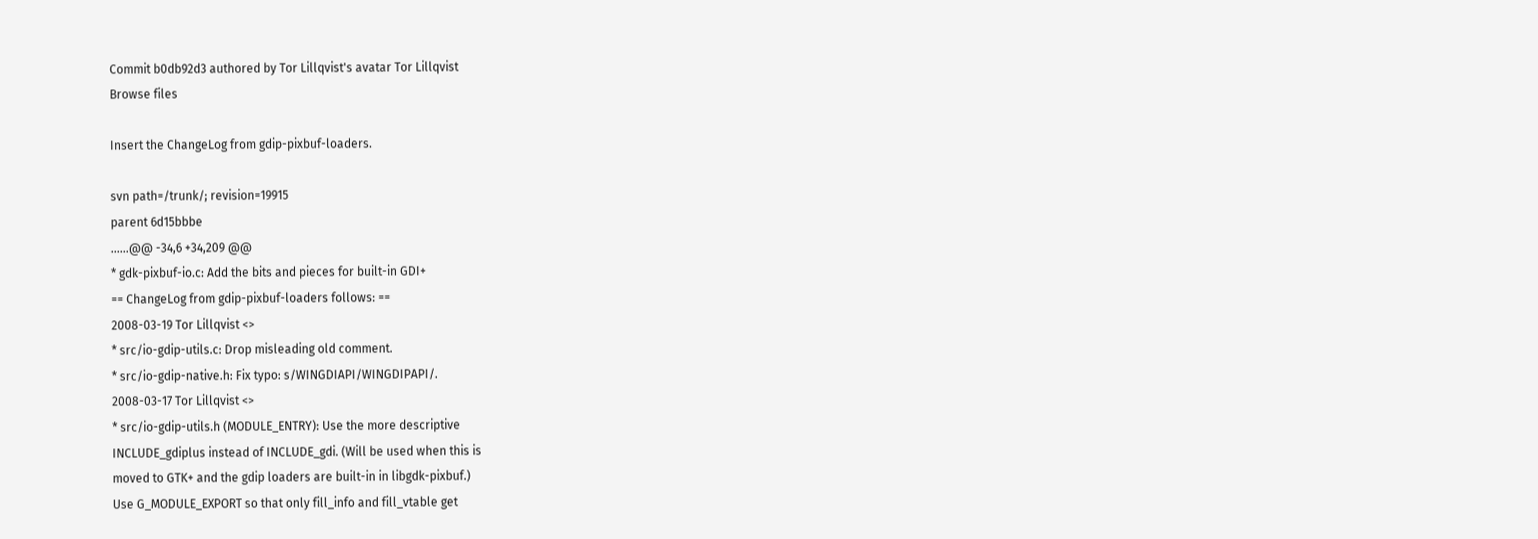Commit b0db92d3 authored by Tor Lillqvist's avatar Tor Lillqvist
Browse files

Insert the ChangeLog from gdip-pixbuf-loaders.

svn path=/trunk/; revision=19915
parent 6d15bbbe
......@@ -34,6 +34,209 @@
* gdk-pixbuf-io.c: Add the bits and pieces for built-in GDI+
== ChangeLog from gdip-pixbuf-loaders follows: ==
2008-03-19 Tor Lillqvist <>
* src/io-gdip-utils.c: Drop misleading old comment.
* src/io-gdip-native.h: Fix typo: s/WINGDIAPI/WINGDIPAPI/.
2008-03-17 Tor Lillqvist <>
* src/io-gdip-utils.h (MODULE_ENTRY): Use the more descriptive
INCLUDE_gdiplus instead of INCLUDE_gdi. (Will be used when this is
moved to GTK+ and the gdip loaders are built-in in libgdk-pixbuf.)
Use G_MODULE_EXPORT so that only fill_info and fill_vtable get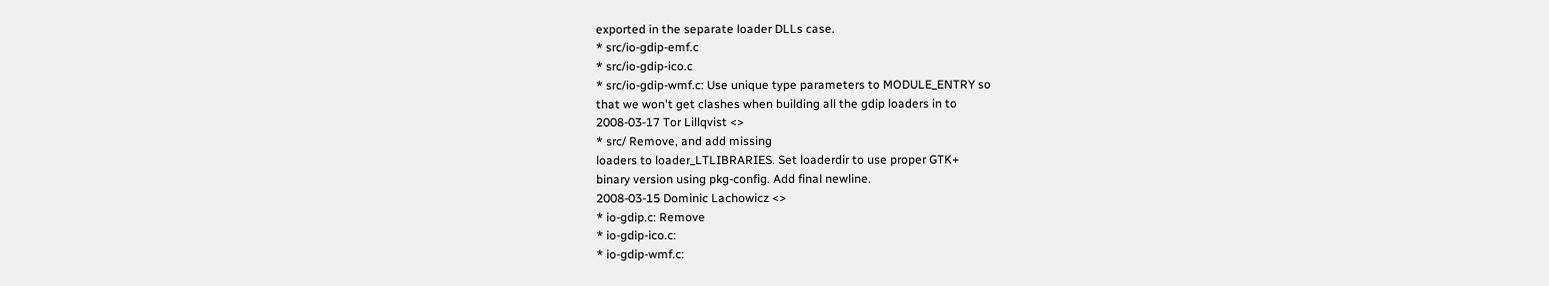exported in the separate loader DLLs case.
* src/io-gdip-emf.c
* src/io-gdip-ico.c
* src/io-gdip-wmf.c: Use unique type parameters to MODULE_ENTRY so
that we won't get clashes when building all the gdip loaders in to
2008-03-17 Tor Lillqvist <>
* src/ Remove, and add missing
loaders to loader_LTLIBRARIES. Set loaderdir to use proper GTK+
binary version using pkg-config. Add final newline.
2008-03-15 Dominic Lachowicz <>
* io-gdip.c: Remove
* io-gdip-ico.c:
* io-gdip-wmf.c: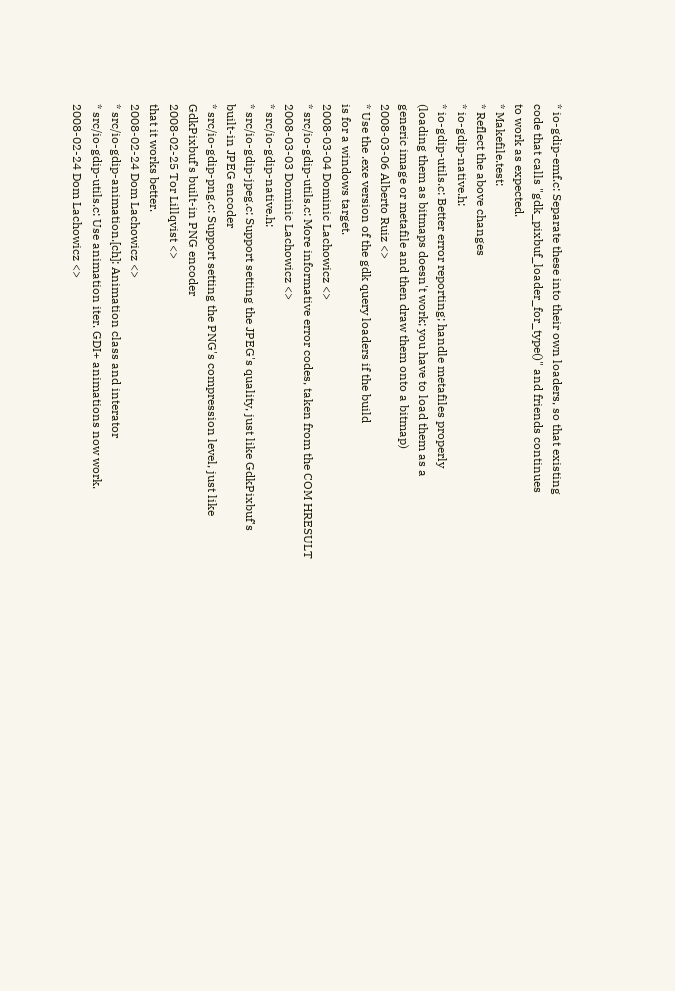* io-gdip-emf.c: Separate these into their own loaders, so that existing
code that calls "gdk_pixbuf_loader_for_type()" and friends continues
to work as expected.
* Makefile.test:
* Reflect the above changes
* io-gdip-native.h:
* io-gdip-utils.c: Better error reporting; handle metafiles properly
(loading them as bitmaps doesn't work; you have to load them as a
generic image or metafile and then draw them onto a bitmap)
2008-03-06 Alberto Ruiz <>
* Use the .exe version of the gdk query loaders if the build
is for a windows target.
2008-03-04 Dominic Lachowicz <>
* src/io-gdip-utils.c: More informative error codes, taken from the COM HRESULT
2008-03-03 Dominic Lachowicz <>
* src/io-gdip-native.h:
* src/io-gdip-jpeg.c: Support setting the JPEG's quality, just like GdkPixbuf's
built-in JPEG encoder
* src/io-gdip-png.c: Support setting the PNG's compression level, just like
GdkPixbuf's built-in PNG encoder
2008-02-25 Tor Lillqvist <>
that it works better.
2008-02-24 Dom Lachowicz <>
* src/io-gdip-animation.[ch]: Animation class and interator
* src/io-gdip-utils.c: Use animation iter. GDI+ animations now work.
2008-02-24 Dom Lachowicz <>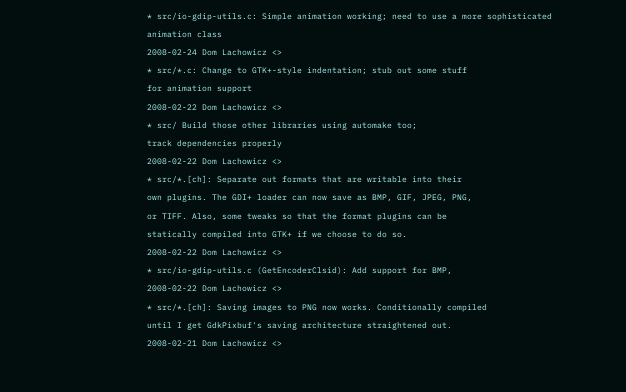* src/io-gdip-utils.c: Simple animation working; need to use a more sophisticated
animation class
2008-02-24 Dom Lachowicz <>
* src/*.c: Change to GTK+-style indentation; stub out some stuff
for animation support
2008-02-22 Dom Lachowicz <>
* src/ Build those other libraries using automake too;
track dependencies properly
2008-02-22 Dom Lachowicz <>
* src/*.[ch]: Separate out formats that are writable into their
own plugins. The GDI+ loader can now save as BMP, GIF, JPEG, PNG,
or TIFF. Also, some tweaks so that the format plugins can be
statically compiled into GTK+ if we choose to do so.
2008-02-22 Dom Lachowicz <>
* src/io-gdip-utils.c (GetEncoderClsid): Add support for BMP,
2008-02-22 Dom Lachowicz <>
* src/*.[ch]: Saving images to PNG now works. Conditionally compiled
until I get GdkPixbuf's saving architecture straightened out.
2008-02-21 Dom Lachowicz <>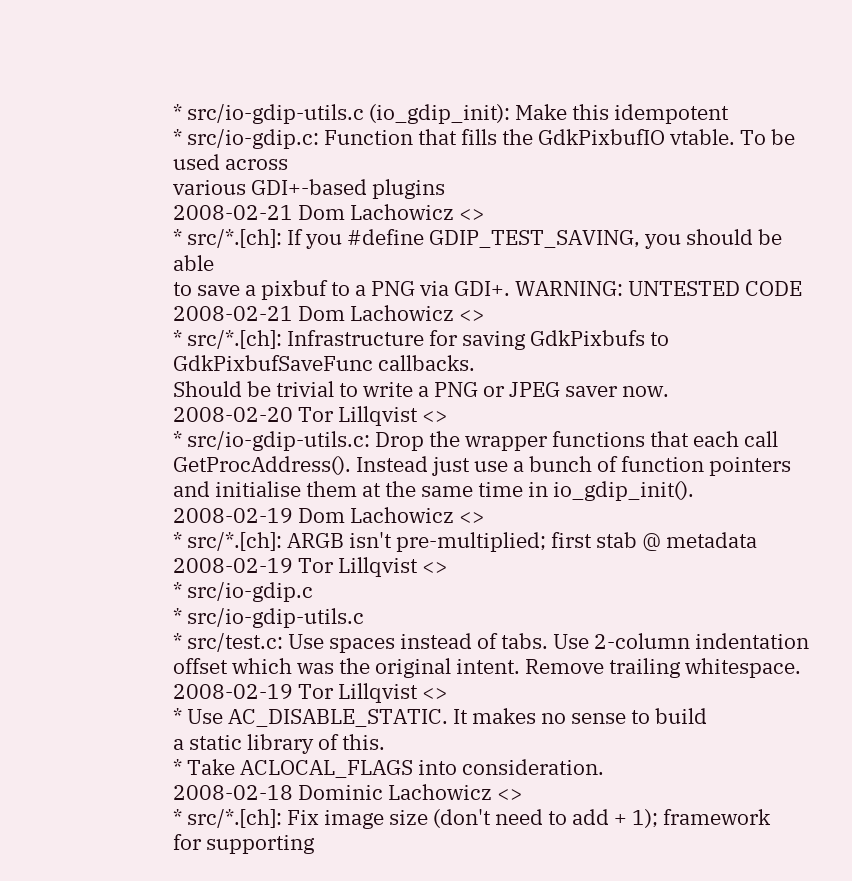* src/io-gdip-utils.c (io_gdip_init): Make this idempotent
* src/io-gdip.c: Function that fills the GdkPixbufIO vtable. To be used across
various GDI+-based plugins
2008-02-21 Dom Lachowicz <>
* src/*.[ch]: If you #define GDIP_TEST_SAVING, you should be able
to save a pixbuf to a PNG via GDI+. WARNING: UNTESTED CODE
2008-02-21 Dom Lachowicz <>
* src/*.[ch]: Infrastructure for saving GdkPixbufs to GdkPixbufSaveFunc callbacks.
Should be trivial to write a PNG or JPEG saver now.
2008-02-20 Tor Lillqvist <>
* src/io-gdip-utils.c: Drop the wrapper functions that each call
GetProcAddress(). Instead just use a bunch of function pointers
and initialise them at the same time in io_gdip_init().
2008-02-19 Dom Lachowicz <>
* src/*.[ch]: ARGB isn't pre-multiplied; first stab @ metadata
2008-02-19 Tor Lillqvist <>
* src/io-gdip.c
* src/io-gdip-utils.c
* src/test.c: Use spaces instead of tabs. Use 2-column indentation
offset which was the original intent. Remove trailing whitespace.
2008-02-19 Tor Lillqvist <>
* Use AC_DISABLE_STATIC. It makes no sense to build
a static library of this.
* Take ACLOCAL_FLAGS into consideration.
2008-02-18 Dominic Lachowicz <>
* src/*.[ch]: Fix image size (don't need to add + 1); framework
for supporting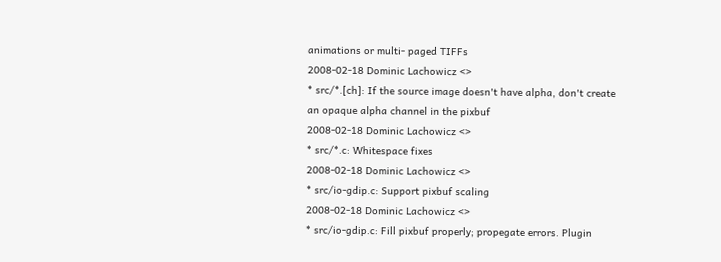animations or multi- paged TIFFs
2008-02-18 Dominic Lachowicz <>
* src/*.[ch]: If the source image doesn't have alpha, don't create
an opaque alpha channel in the pixbuf
2008-02-18 Dominic Lachowicz <>
* src/*.c: Whitespace fixes
2008-02-18 Dominic Lachowicz <>
* src/io-gdip.c: Support pixbuf scaling
2008-02-18 Dominic Lachowicz <>
* src/io-gdip.c: Fill pixbuf properly; propegate errors. Plugin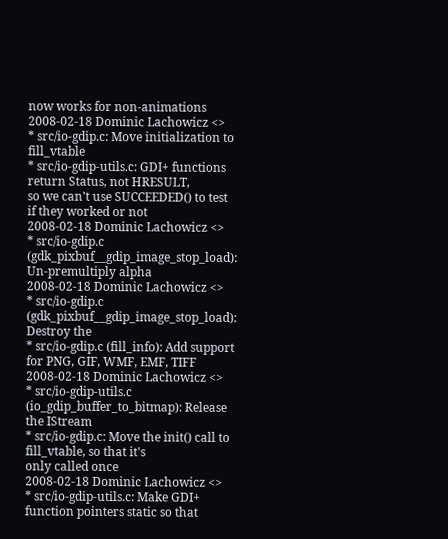now works for non-animations
2008-02-18 Dominic Lachowicz <>
* src/io-gdip.c: Move initialization to fill_vtable
* src/io-gdip-utils.c: GDI+ functions return Status, not HRESULT,
so we can't use SUCCEEDED() to test if they worked or not
2008-02-18 Dominic Lachowicz <>
* src/io-gdip.c (gdk_pixbuf__gdip_image_stop_load): Un-premultiply alpha
2008-02-18 Dominic Lachowicz <>
* src/io-gdip.c (gdk_pixbuf__gdip_image_stop_load): Destroy the
* src/io-gdip.c (fill_info): Add support for PNG, GIF, WMF, EMF, TIFF
2008-02-18 Dominic Lachowicz <>
* src/io-gdip-utils.c (io_gdip_buffer_to_bitmap): Release the IStream
* src/io-gdip.c: Move the init() call to fill_vtable, so that it's
only called once
2008-02-18 Dominic Lachowicz <>
* src/io-gdip-utils.c: Make GDI+ function pointers static so that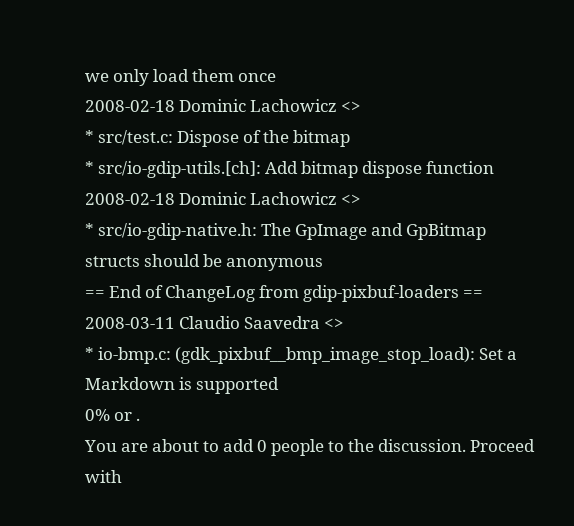we only load them once
2008-02-18 Dominic Lachowicz <>
* src/test.c: Dispose of the bitmap
* src/io-gdip-utils.[ch]: Add bitmap dispose function
2008-02-18 Dominic Lachowicz <>
* src/io-gdip-native.h: The GpImage and GpBitmap structs should be anonymous
== End of ChangeLog from gdip-pixbuf-loaders ==
2008-03-11 Claudio Saavedra <>
* io-bmp.c: (gdk_pixbuf__bmp_image_stop_load): Set a
Markdown is supported
0% or .
You are about to add 0 people to the discussion. Proceed with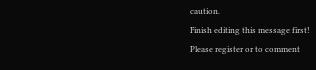caution.
Finish editing this message first!
Please register or to comment